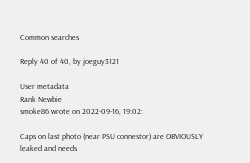Common searches

Reply 40 of 40, by joeguy3121

User metadata
Rank Newbie
smoke86 wrote on 2022-09-16, 19:02:

Caps on last photo (near PSU connestor) are OBVIOUSLY leaked and needs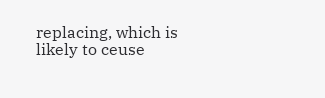replacing, which is likely to ceuse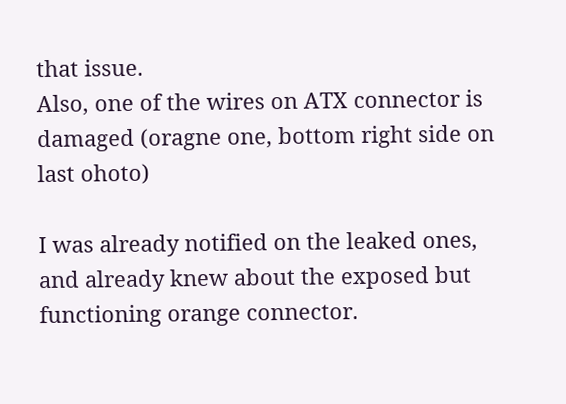that issue.
Also, one of the wires on ATX connector is damaged (oragne one, bottom right side on last ohoto)

I was already notified on the leaked ones, and already knew about the exposed but functioning orange connector.